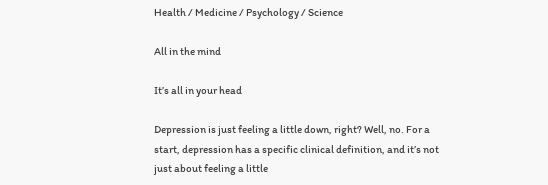Health / Medicine / Psychology / Science

All in the mind

It’s all in your head

Depression is just feeling a little down, right? Well, no. For a start, depression has a specific clinical definition, and it’s not just about feeling a little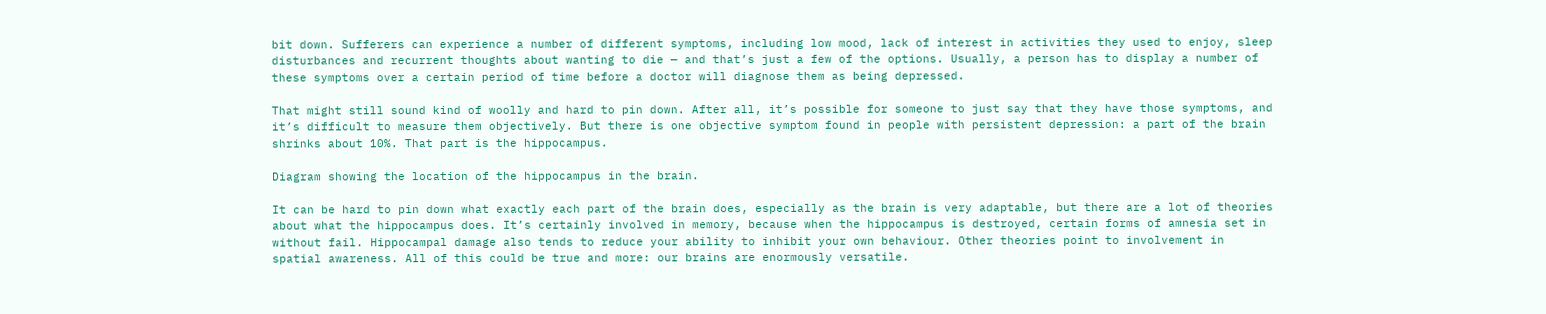bit down. Sufferers can experience a number of different symptoms, including low mood, lack of interest in activities they used to enjoy, sleep disturbances and recurrent thoughts about wanting to die — and that’s just a few of the options. Usually, a person has to display a number of these symptoms over a certain period of time before a doctor will diagnose them as being depressed.

That might still sound kind of woolly and hard to pin down. After all, it’s possible for someone to just say that they have those symptoms, and it’s difficult to measure them objectively. But there is one objective symptom found in people with persistent depression: a part of the brain shrinks about 10%. That part is the hippocampus.

Diagram showing the location of the hippocampus in the brain.

It can be hard to pin down what exactly each part of the brain does, especially as the brain is very adaptable, but there are a lot of theories about what the hippocampus does. It’s certainly involved in memory, because when the hippocampus is destroyed, certain forms of amnesia set in without fail. Hippocampal damage also tends to reduce your ability to inhibit your own behaviour. Other theories point to involvement in spatial awareness. All of this could be true and more: our brains are enormously versatile.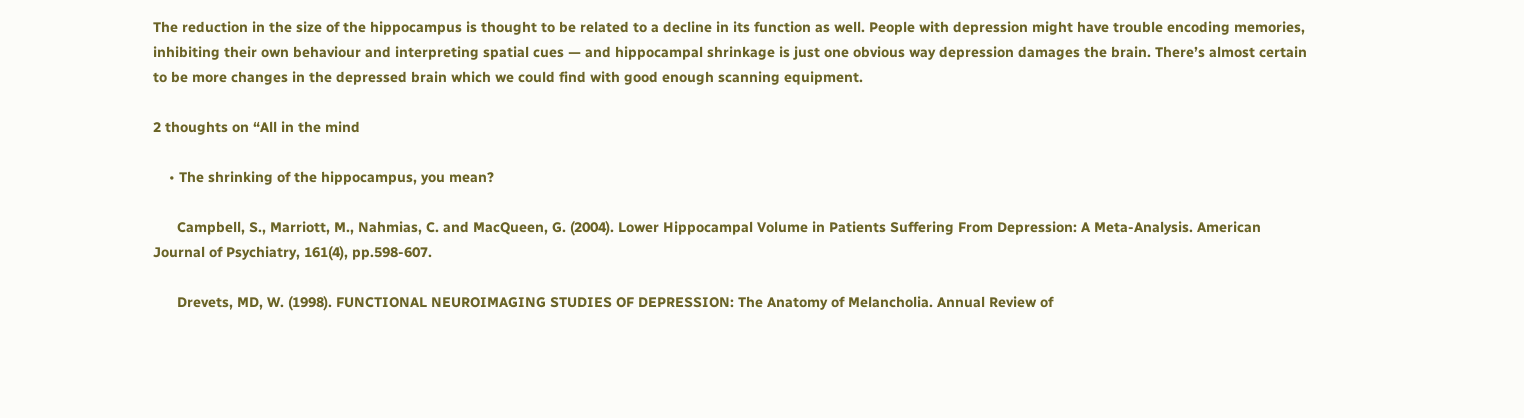The reduction in the size of the hippocampus is thought to be related to a decline in its function as well. People with depression might have trouble encoding memories, inhibiting their own behaviour and interpreting spatial cues — and hippocampal shrinkage is just one obvious way depression damages the brain. There’s almost certain to be more changes in the depressed brain which we could find with good enough scanning equipment.

2 thoughts on “All in the mind

    • The shrinking of the hippocampus, you mean?

      Campbell, S., Marriott, M., Nahmias, C. and MacQueen, G. (2004). Lower Hippocampal Volume in Patients Suffering From Depression: A Meta-Analysis. American Journal of Psychiatry, 161(4), pp.598-607.

      Drevets, MD, W. (1998). FUNCTIONAL NEUROIMAGING STUDIES OF DEPRESSION: The Anatomy of Melancholia. Annual Review of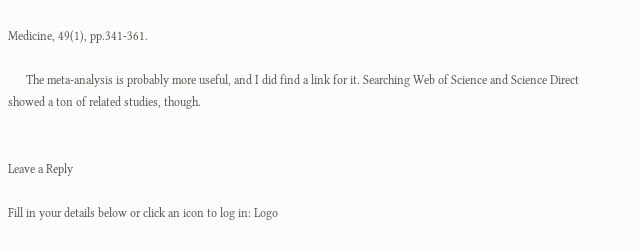Medicine, 49(1), pp.341-361.

      The meta-analysis is probably more useful, and I did find a link for it. Searching Web of Science and Science Direct showed a ton of related studies, though.


Leave a Reply

Fill in your details below or click an icon to log in: Logo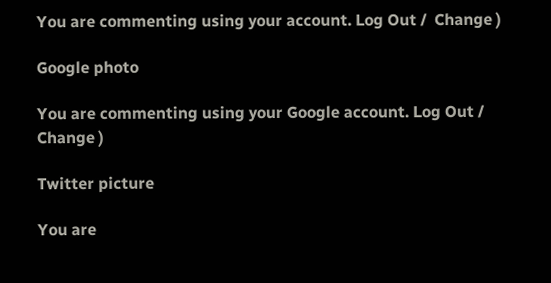You are commenting using your account. Log Out /  Change )

Google photo

You are commenting using your Google account. Log Out /  Change )

Twitter picture

You are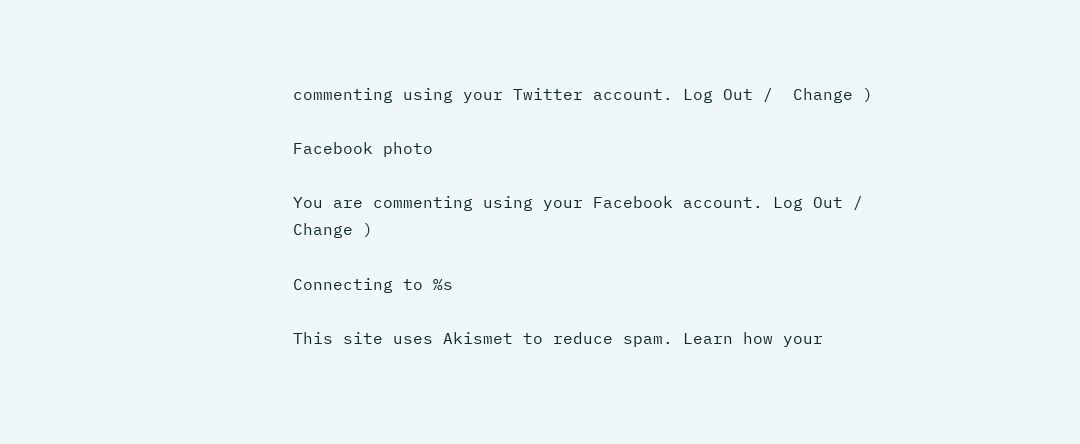commenting using your Twitter account. Log Out /  Change )

Facebook photo

You are commenting using your Facebook account. Log Out /  Change )

Connecting to %s

This site uses Akismet to reduce spam. Learn how your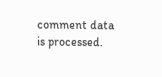comment data is processed.